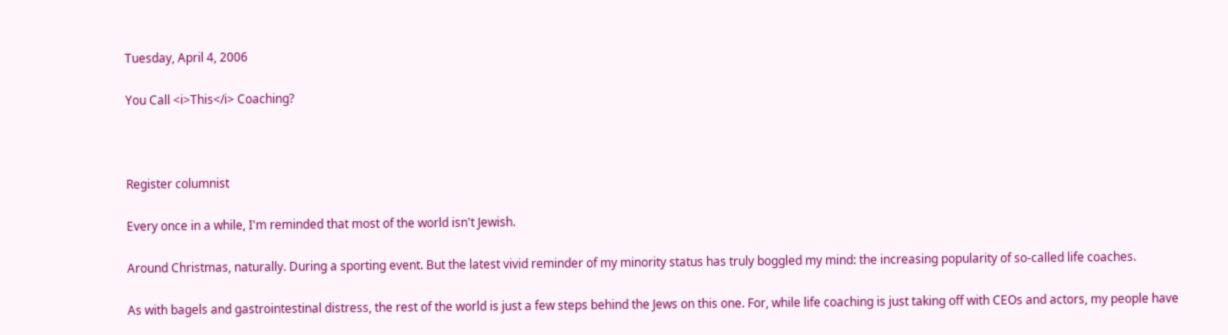Tuesday, April 4, 2006

You Call <i>This</i> Coaching?



Register columnist

Every once in a while, I'm reminded that most of the world isn't Jewish.

Around Christmas, naturally. During a sporting event. But the latest vivid reminder of my minority status has truly boggled my mind: the increasing popularity of so-called life coaches.

As with bagels and gastrointestinal distress, the rest of the world is just a few steps behind the Jews on this one. For, while life coaching is just taking off with CEOs and actors, my people have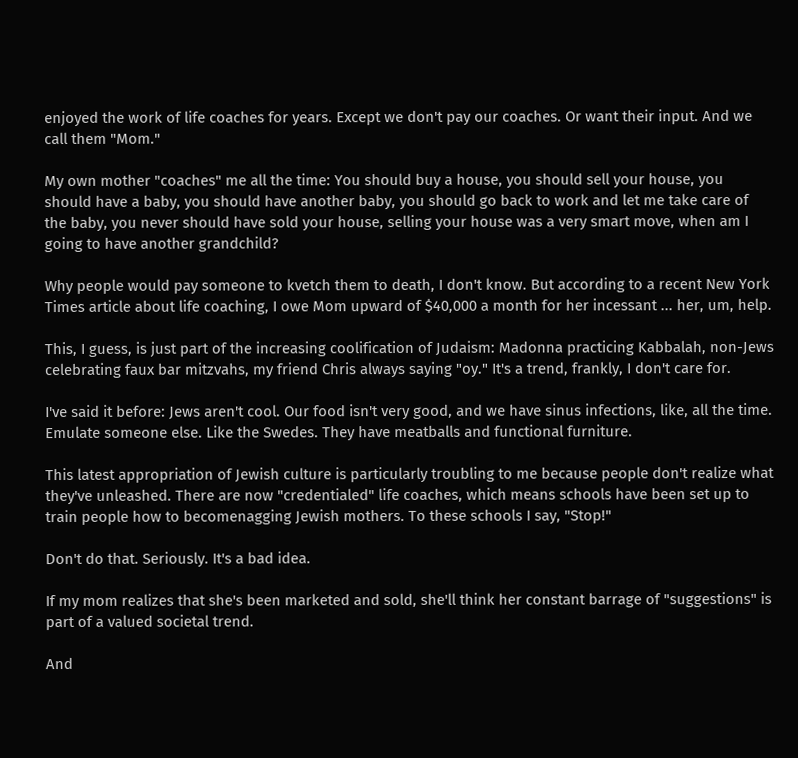enjoyed the work of life coaches for years. Except we don't pay our coaches. Or want their input. And we call them "Mom."

My own mother "coaches" me all the time: You should buy a house, you should sell your house, you should have a baby, you should have another baby, you should go back to work and let me take care of the baby, you never should have sold your house, selling your house was a very smart move, when am I going to have another grandchild?

Why people would pay someone to kvetch them to death, I don't know. But according to a recent New York Times article about life coaching, I owe Mom upward of $40,000 a month for her incessant ... her, um, help.

This, I guess, is just part of the increasing coolification of Judaism: Madonna practicing Kabbalah, non-Jews celebrating faux bar mitzvahs, my friend Chris always saying "oy." It's a trend, frankly, I don't care for.

I've said it before: Jews aren't cool. Our food isn't very good, and we have sinus infections, like, all the time. Emulate someone else. Like the Swedes. They have meatballs and functional furniture.

This latest appropriation of Jewish culture is particularly troubling to me because people don't realize what they've unleashed. There are now "credentialed" life coaches, which means schools have been set up to train people how to becomenagging Jewish mothers. To these schools I say, "Stop!"

Don't do that. Seriously. It's a bad idea.

If my mom realizes that she's been marketed and sold, she'll think her constant barrage of "suggestions" is part of a valued societal trend.

And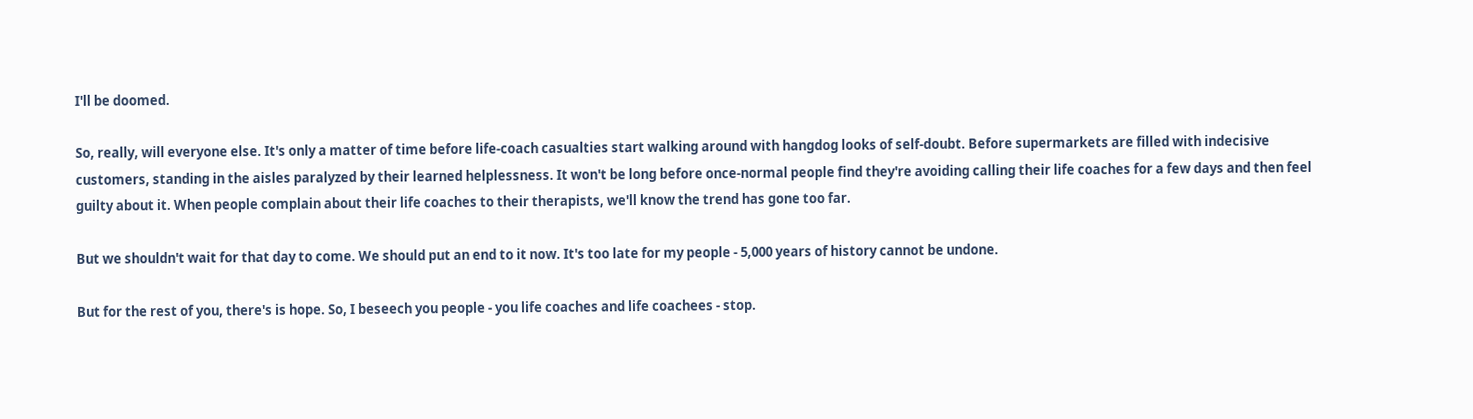I'll be doomed.

So, really, will everyone else. It's only a matter of time before life-coach casualties start walking around with hangdog looks of self-doubt. Before supermarkets are filled with indecisive customers, standing in the aisles paralyzed by their learned helplessness. It won't be long before once-normal people find they're avoiding calling their life coaches for a few days and then feel guilty about it. When people complain about their life coaches to their therapists, we'll know the trend has gone too far.

But we shouldn't wait for that day to come. We should put an end to it now. It's too late for my people - 5,000 years of history cannot be undone.

But for the rest of you, there's is hope. So, I beseech you people - you life coaches and life coachees - stop.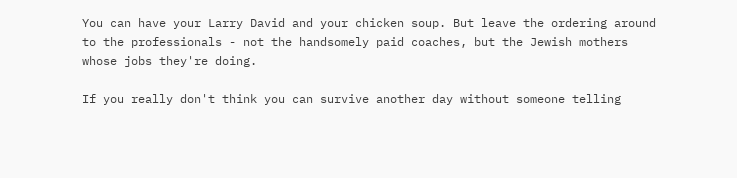You can have your Larry David and your chicken soup. But leave the ordering around to the professionals - not the handsomely paid coaches, but the Jewish mothers whose jobs they're doing.

If you really don't think you can survive another day without someone telling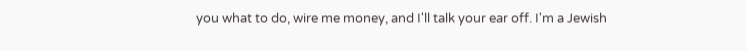you what to do, wire me money, and I'll talk your ear off. I'm a Jewish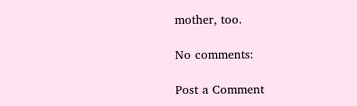mother, too.

No comments:

Post a Comment